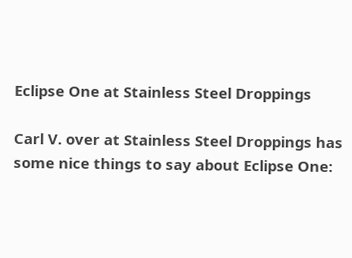Eclipse One at Stainless Steel Droppings

Carl V. over at Stainless Steel Droppings has some nice things to say about Eclipse One: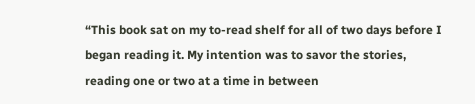“This book sat on my to-read shelf for all of two days before I began reading it. My intention was to savor the stories, reading one or two at a time in between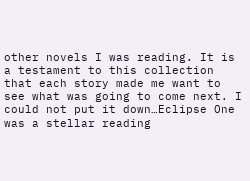other novels I was reading. It is a testament to this collection that each story made me want to see what was going to come next. I could not put it down…Eclipse One was a stellar reading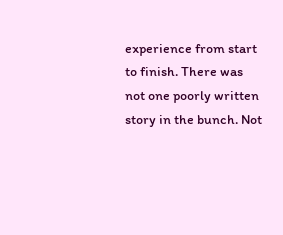experience from start to finish. There was not one poorly written story in the bunch. Not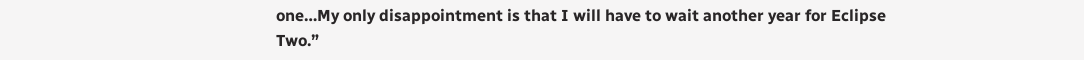one…My only disappointment is that I will have to wait another year for Eclipse Two.”